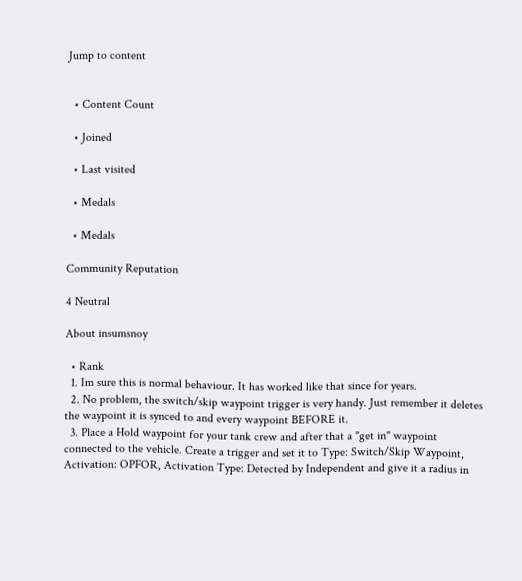Jump to content


  • Content Count

  • Joined

  • Last visited

  • Medals

  • Medals

Community Reputation

4 Neutral

About insumsnoy

  • Rank
  1. Im sure this is normal behaviour. It has worked like that since for years.
  2. No problem, the switch/skip waypoint trigger is very handy. Just remember it deletes the waypoint it is synced to and every waypoint BEFORE it.
  3. Place a Hold waypoint for your tank crew and after that a "get in" waypoint connected to the vehicle. Create a trigger and set it to Type: Switch/Skip Waypoint, Activation: OPFOR, Activation Type: Detected by Independent and give it a radius in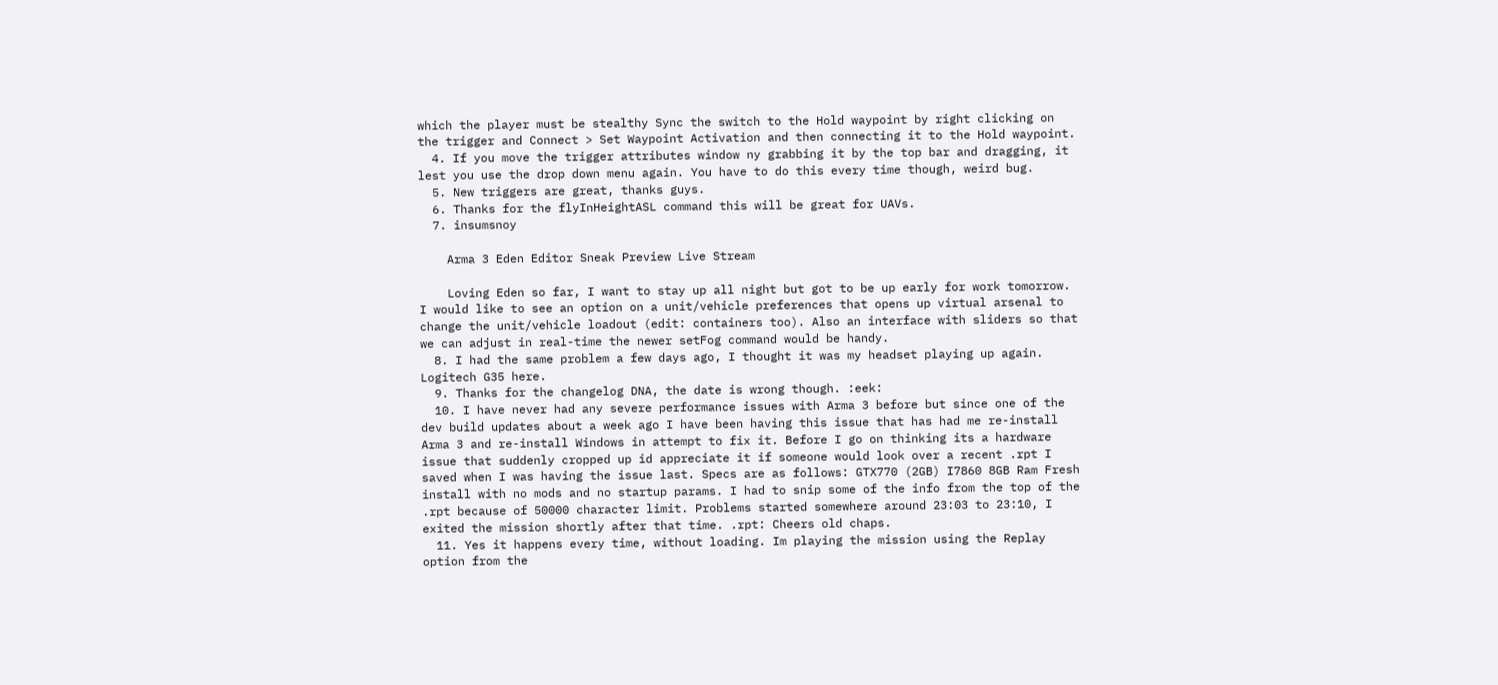which the player must be stealthy Sync the switch to the Hold waypoint by right clicking on the trigger and Connect > Set Waypoint Activation and then connecting it to the Hold waypoint.
  4. If you move the trigger attributes window ny grabbing it by the top bar and dragging, it lest you use the drop down menu again. You have to do this every time though, weird bug.
  5. New triggers are great, thanks guys.
  6. Thanks for the flyInHeightASL command this will be great for UAVs.
  7. insumsnoy

    Arma 3 Eden Editor Sneak Preview Live Stream

    Loving Eden so far, I want to stay up all night but got to be up early for work tomorrow. I would like to see an option on a unit/vehicle preferences that opens up virtual arsenal to change the unit/vehicle loadout (edit: containers too). Also an interface with sliders so that we can adjust in real-time the newer setFog command would be handy.
  8. I had the same problem a few days ago, I thought it was my headset playing up again. Logitech G35 here.
  9. Thanks for the changelog DNA, the date is wrong though. :eek:
  10. I have never had any severe performance issues with Arma 3 before but since one of the dev build updates about a week ago I have been having this issue that has had me re-install Arma 3 and re-install Windows in attempt to fix it. Before I go on thinking its a hardware issue that suddenly cropped up id appreciate it if someone would look over a recent .rpt I saved when I was having the issue last. Specs are as follows: GTX770 (2GB) I7860 8GB Ram Fresh install with no mods and no startup params. I had to snip some of the info from the top of the .rpt because of 50000 character limit. Problems started somewhere around 23:03 to 23:10, I exited the mission shortly after that time. .rpt: Cheers old chaps.
  11. Yes it happens every time, without loading. Im playing the mission using the Replay option from the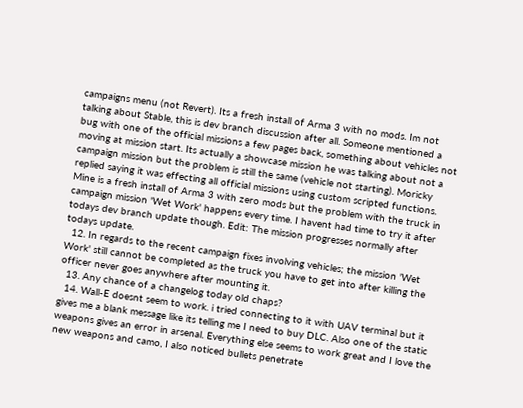campaigns menu (not Revert). Its a fresh install of Arma 3 with no mods. Im not talking about Stable, this is dev branch discussion after all. Someone mentioned a bug with one of the official missions a few pages back, something about vehicles not moving at mission start. Its actually a showcase mission he was talking about not a campaign mission but the problem is still the same (vehicle not starting). Moricky replied saying it was effecting all official missions using custom scripted functions. Mine is a fresh install of Arma 3 with zero mods but the problem with the truck in campaign mission 'Wet Work' happens every time. I havent had time to try it after todays dev branch update though. Edit: The mission progresses normally after todays update.
  12. In regards to the recent campaign fixes involving vehicles; the mission 'Wet Work' still cannot be completed as the truck you have to get into after killing the officer never goes anywhere after mounting it.
  13. Any chance of a changelog today old chaps?
  14. Wall-E doesnt seem to work. i tried connecting to it with UAV terminal but it gives me a blank message like its telling me I need to buy DLC. Also one of the static weapons gives an error in arsenal. Everything else seems to work great and I love the new weapons and camo, I also noticed bullets penetrate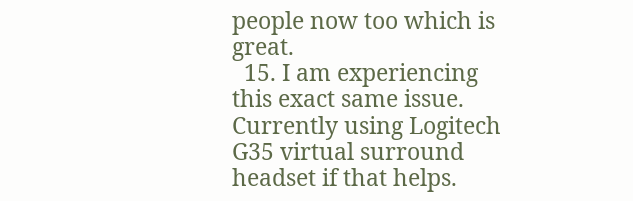people now too which is great.
  15. I am experiencing this exact same issue. Currently using Logitech G35 virtual surround headset if that helps.